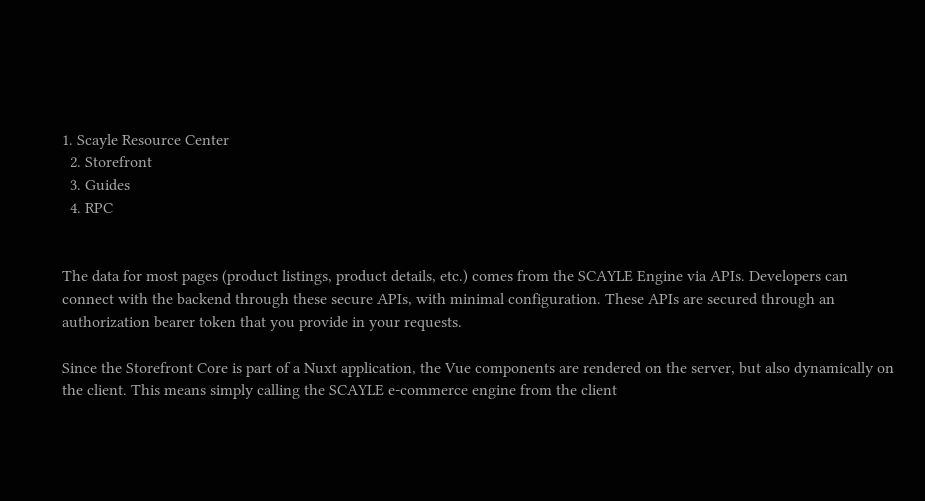1. Scayle Resource Center
  2. Storefront
  3. Guides
  4. RPC


The data for most pages (product listings, product details, etc.) comes from the SCAYLE Engine via APIs. Developers can connect with the backend through these secure APIs, with minimal configuration. These APIs are secured through an authorization bearer token that you provide in your requests.

Since the Storefront Core is part of a Nuxt application, the Vue components are rendered on the server, but also dynamically on the client. This means simply calling the SCAYLE e-commerce engine from the client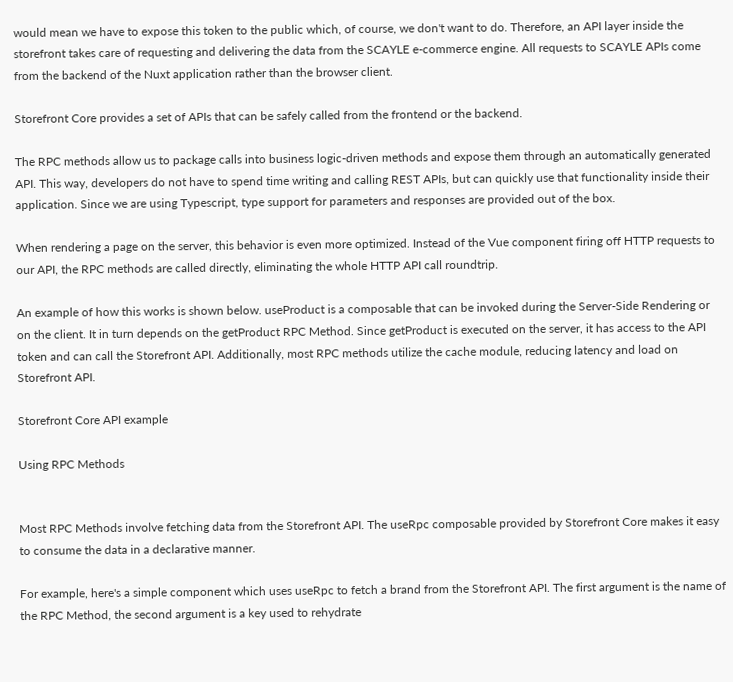would mean we have to expose this token to the public which, of course, we don't want to do. Therefore, an API layer inside the storefront takes care of requesting and delivering the data from the SCAYLE e-commerce engine. All requests to SCAYLE APIs come from the backend of the Nuxt application rather than the browser client.

Storefront Core provides a set of APIs that can be safely called from the frontend or the backend.

The RPC methods allow us to package calls into business logic-driven methods and expose them through an automatically generated API. This way, developers do not have to spend time writing and calling REST APIs, but can quickly use that functionality inside their application. Since we are using Typescript, type support for parameters and responses are provided out of the box.

When rendering a page on the server, this behavior is even more optimized. Instead of the Vue component firing off HTTP requests to our API, the RPC methods are called directly, eliminating the whole HTTP API call roundtrip.

An example of how this works is shown below. useProduct is a composable that can be invoked during the Server-Side Rendering or on the client. It in turn depends on the getProduct RPC Method. Since getProduct is executed on the server, it has access to the API token and can call the Storefront API. Additionally, most RPC methods utilize the cache module, reducing latency and load on Storefront API.

Storefront Core API example

Using RPC Methods


Most RPC Methods involve fetching data from the Storefront API. The useRpc composable provided by Storefront Core makes it easy to consume the data in a declarative manner.

For example, here's a simple component which uses useRpc to fetch a brand from the Storefront API. The first argument is the name of the RPC Method, the second argument is a key used to rehydrate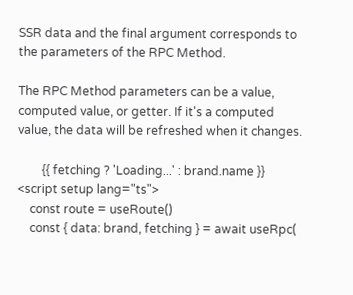SSR data and the final argument corresponds to the parameters of the RPC Method.

The RPC Method parameters can be a value, computed value, or getter. If it's a computed value, the data will be refreshed when it changes.

        {{ fetching ? 'Loading...' : brand.name }}
<script setup lang="ts">
    const route = useRoute()
    const { data: brand, fetching } = await useRpc(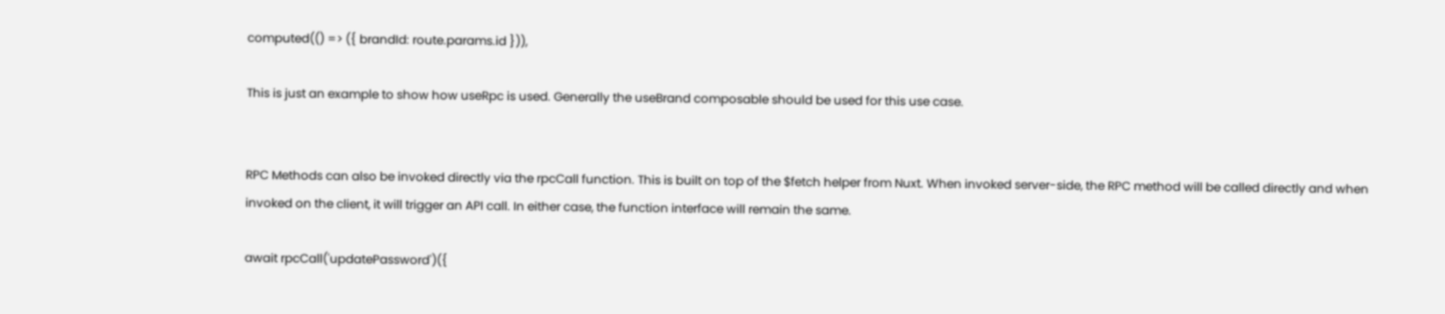computed(() => ({ brandId: route.params.id })),

This is just an example to show how useRpc is used. Generally the useBrand composable should be used for this use case.


RPC Methods can also be invoked directly via the rpcCall function. This is built on top of the $fetch helper from Nuxt. When invoked server-side, the RPC method will be called directly and when invoked on the client, it will trigger an API call. In either case, the function interface will remain the same.

await rpcCall('updatePassword')({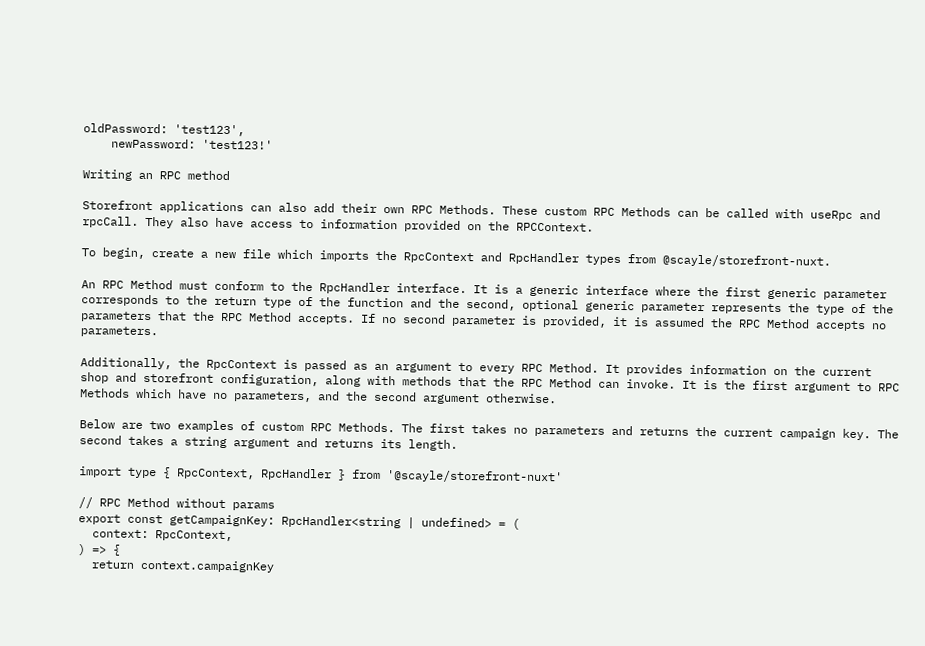oldPassword: 'test123',
    newPassword: 'test123!'

Writing an RPC method

Storefront applications can also add their own RPC Methods. These custom RPC Methods can be called with useRpc and rpcCall. They also have access to information provided on the RPCContext.

To begin, create a new file which imports the RpcContext and RpcHandler types from @scayle/storefront-nuxt.

An RPC Method must conform to the RpcHandler interface. It is a generic interface where the first generic parameter corresponds to the return type of the function and the second, optional generic parameter represents the type of the parameters that the RPC Method accepts. If no second parameter is provided, it is assumed the RPC Method accepts no parameters.

Additionally, the RpcContext is passed as an argument to every RPC Method. It provides information on the current shop and storefront configuration, along with methods that the RPC Method can invoke. It is the first argument to RPC Methods which have no parameters, and the second argument otherwise.

Below are two examples of custom RPC Methods. The first takes no parameters and returns the current campaign key. The second takes a string argument and returns its length.

import type { RpcContext, RpcHandler } from '@scayle/storefront-nuxt'

// RPC Method without params
export const getCampaignKey: RpcHandler<string | undefined> = (
  context: RpcContext,
) => {
  return context.campaignKey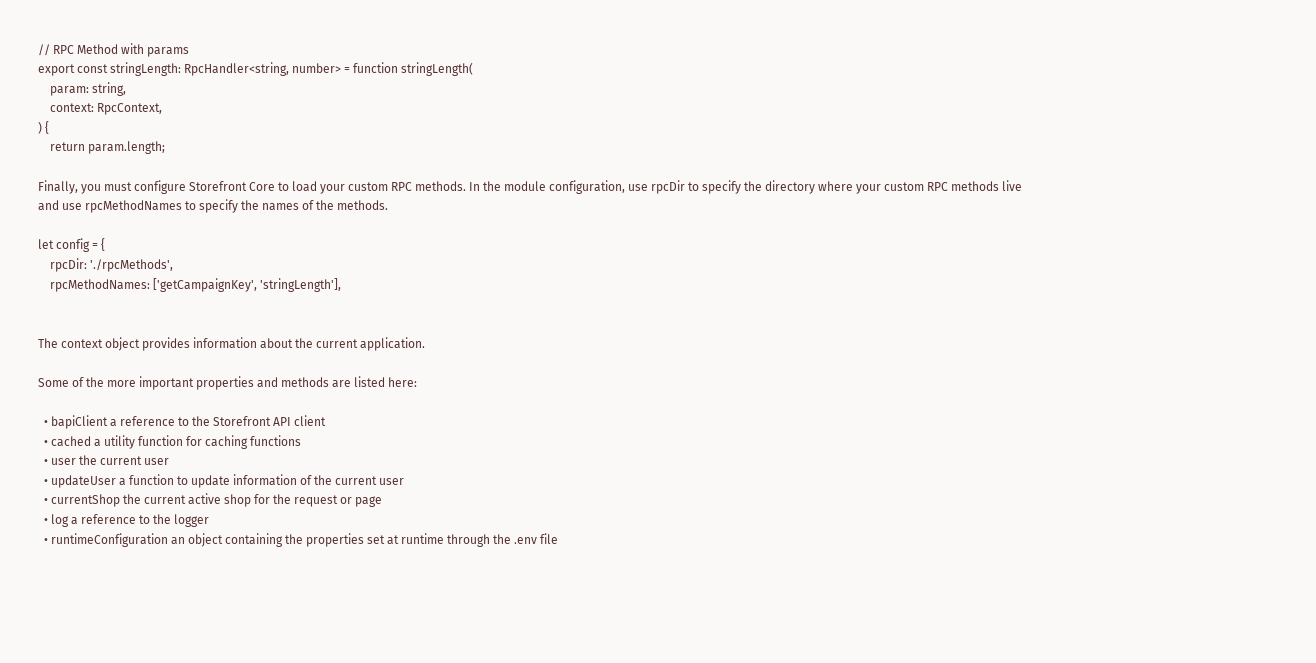// RPC Method with params
export const stringLength: RpcHandler<string, number> = function stringLength(
    param: string,
    context: RpcContext,
) {
    return param.length;

Finally, you must configure Storefront Core to load your custom RPC methods. In the module configuration, use rpcDir to specify the directory where your custom RPC methods live and use rpcMethodNames to specify the names of the methods.

let config = {
    rpcDir: './rpcMethods',
    rpcMethodNames: ['getCampaignKey', 'stringLength'],


The context object provides information about the current application.

Some of the more important properties and methods are listed here:

  • bapiClient a reference to the Storefront API client
  • cached a utility function for caching functions
  • user the current user
  • updateUser a function to update information of the current user
  • currentShop the current active shop for the request or page
  • log a reference to the logger
  • runtimeConfiguration an object containing the properties set at runtime through the .env file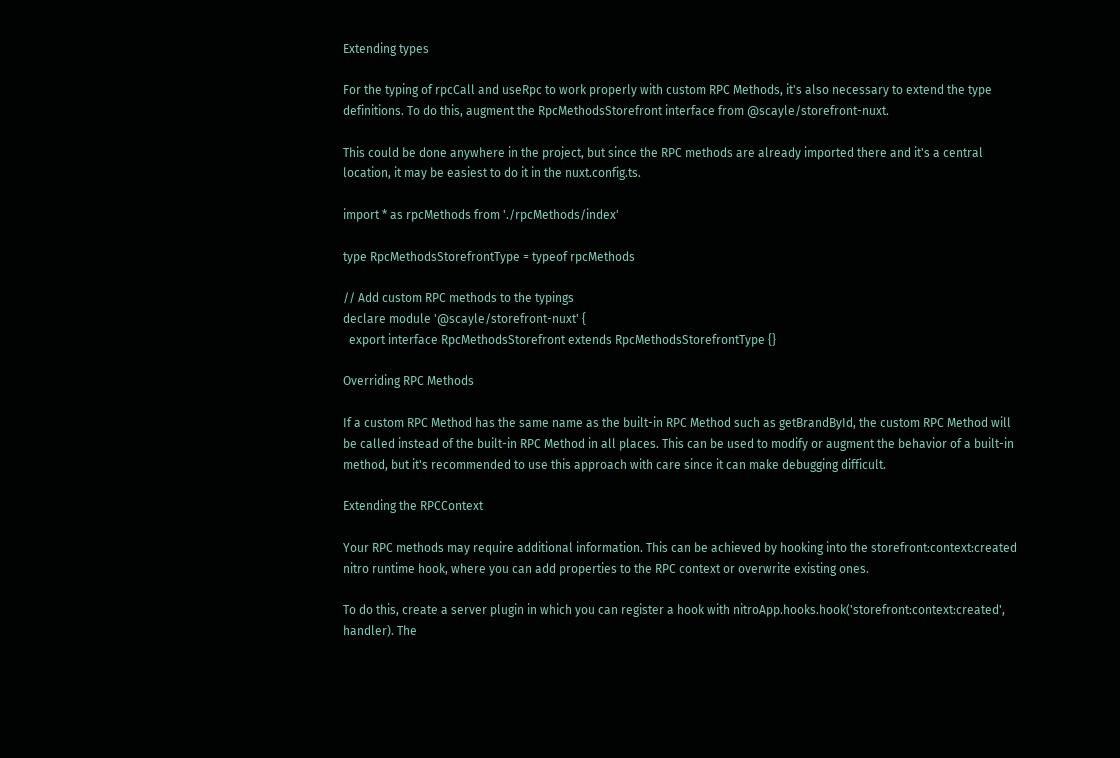Extending types

For the typing of rpcCall and useRpc to work properly with custom RPC Methods, it's also necessary to extend the type definitions. To do this, augment the RpcMethodsStorefront interface from @scayle/storefront-nuxt.

This could be done anywhere in the project, but since the RPC methods are already imported there and it's a central location, it may be easiest to do it in the nuxt.config.ts.

import * as rpcMethods from './rpcMethods/index'

type RpcMethodsStorefrontType = typeof rpcMethods

// Add custom RPC methods to the typings
declare module '@scayle/storefront-nuxt' {
  export interface RpcMethodsStorefront extends RpcMethodsStorefrontType {}

Overriding RPC Methods

If a custom RPC Method has the same name as the built-in RPC Method such as getBrandById, the custom RPC Method will be called instead of the built-in RPC Method in all places. This can be used to modify or augment the behavior of a built-in method, but it's recommended to use this approach with care since it can make debugging difficult.

Extending the RPCContext

Your RPC methods may require additional information. This can be achieved by hooking into the storefront:context:created nitro runtime hook, where you can add properties to the RPC context or overwrite existing ones.

To do this, create a server plugin in which you can register a hook with nitroApp.hooks.hook('storefront:context:created', handler). The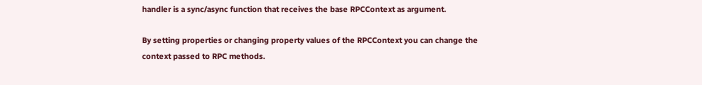handler is a sync/async function that receives the base RPCContext as argument.

By setting properties or changing property values of the RPCContext you can change the context passed to RPC methods.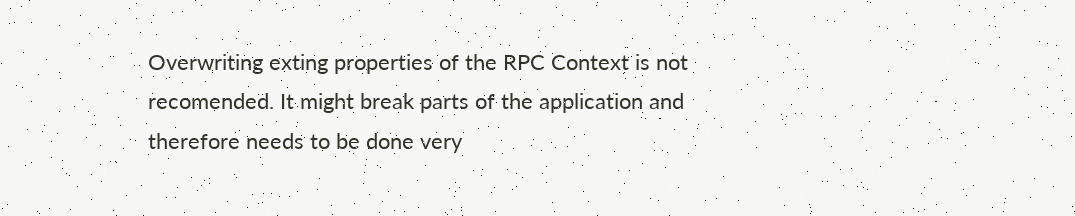Overwriting exting properties of the RPC Context is not recomended. It might break parts of the application and therefore needs to be done very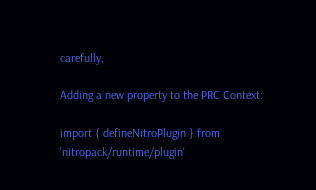carefully.

Adding a new property to the PRC Context:

import { defineNitroPlugin } from 'nitropack/runtime/plugin'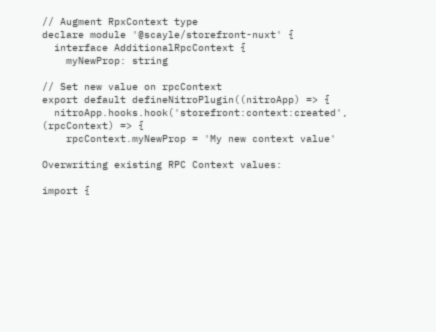// Augment RpxContext type
declare module '@scayle/storefront-nuxt' {
  interface AdditionalRpcContext {
    myNewProp: string

// Set new value on rpcContext
export default defineNitroPlugin((nitroApp) => {
  nitroApp.hooks.hook('storefront:context:created', (rpcContext) => {
    rpcContext.myNewProp = 'My new context value'

Overwriting existing RPC Context values:

import {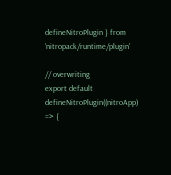defineNitroPlugin } from 'nitropack/runtime/plugin'

// overwriting
export default defineNitroPlugin((nitroApp) => {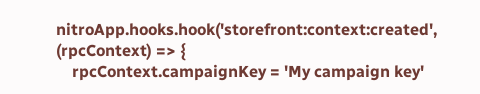nitroApp.hooks.hook('storefront:context:created', (rpcContext) => {
    rpcContext.campaignKey = 'My campaign key'